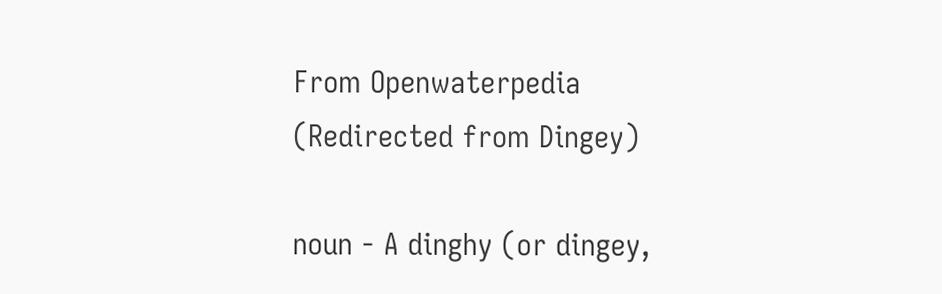From Openwaterpedia
(Redirected from Dingey)

noun - A dinghy (or dingey,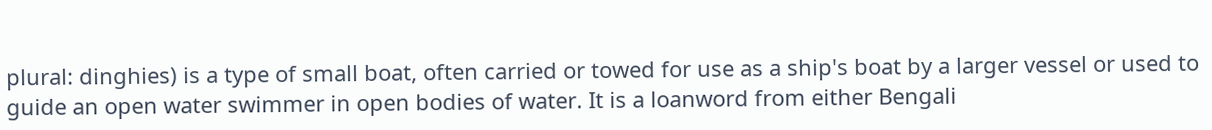plural: dinghies) is a type of small boat, often carried or towed for use as a ship's boat by a larger vessel or used to guide an open water swimmer in open bodies of water. It is a loanword from either Bengali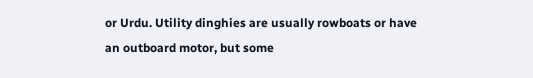or Urdu. Utility dinghies are usually rowboats or have an outboard motor, but some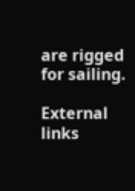are rigged for sailing.

External links